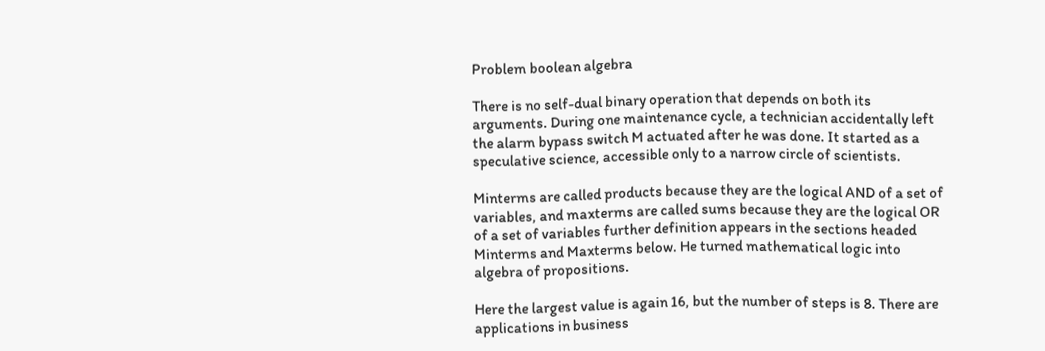Problem boolean algebra

There is no self-dual binary operation that depends on both its arguments. During one maintenance cycle, a technician accidentally left the alarm bypass switch M actuated after he was done. It started as a speculative science, accessible only to a narrow circle of scientists.

Minterms are called products because they are the logical AND of a set of variables, and maxterms are called sums because they are the logical OR of a set of variables further definition appears in the sections headed Minterms and Maxterms below. He turned mathematical logic into algebra of propositions.

Here the largest value is again 16, but the number of steps is 8. There are applications in business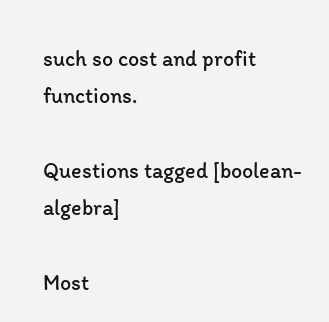such so cost and profit functions.

Questions tagged [boolean-algebra]

Most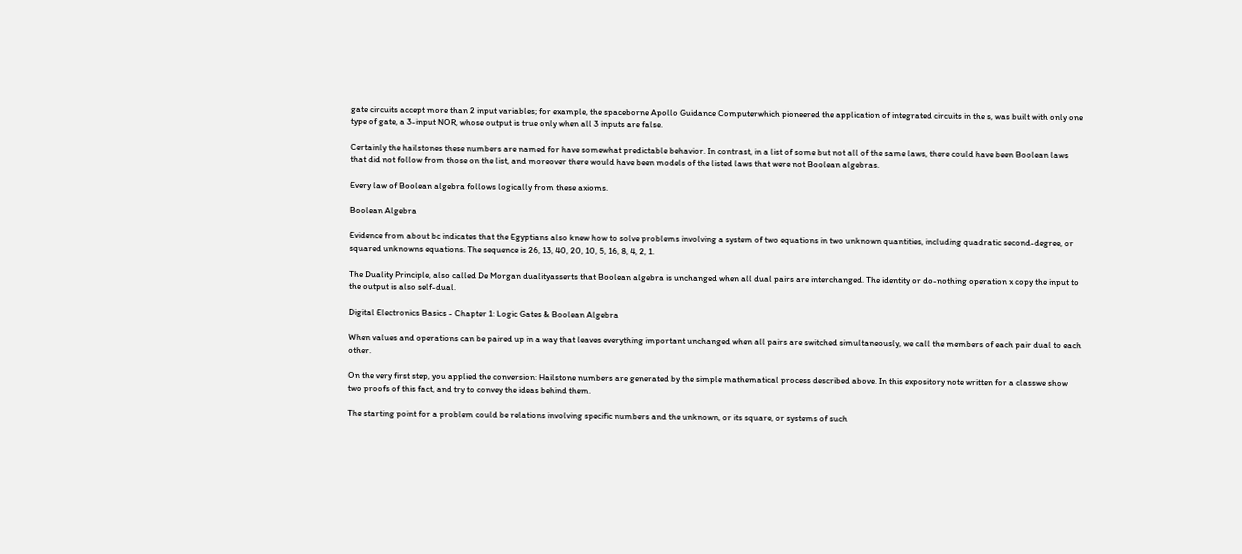gate circuits accept more than 2 input variables; for example, the spaceborne Apollo Guidance Computerwhich pioneered the application of integrated circuits in the s, was built with only one type of gate, a 3-input NOR, whose output is true only when all 3 inputs are false.

Certainly the hailstones these numbers are named for have somewhat predictable behavior. In contrast, in a list of some but not all of the same laws, there could have been Boolean laws that did not follow from those on the list, and moreover there would have been models of the listed laws that were not Boolean algebras.

Every law of Boolean algebra follows logically from these axioms.

Boolean Algebra

Evidence from about bc indicates that the Egyptians also knew how to solve problems involving a system of two equations in two unknown quantities, including quadratic second-degree, or squared unknowns equations. The sequence is 26, 13, 40, 20, 10, 5, 16, 8, 4, 2, 1.

The Duality Principle, also called De Morgan dualityasserts that Boolean algebra is unchanged when all dual pairs are interchanged. The identity or do-nothing operation x copy the input to the output is also self-dual.

Digital Electronics Basics - Chapter 1: Logic Gates & Boolean Algebra

When values and operations can be paired up in a way that leaves everything important unchanged when all pairs are switched simultaneously, we call the members of each pair dual to each other.

On the very first step, you applied the conversion: Hailstone numbers are generated by the simple mathematical process described above. In this expository note written for a classwe show two proofs of this fact, and try to convey the ideas behind them.

The starting point for a problem could be relations involving specific numbers and the unknown, or its square, or systems of such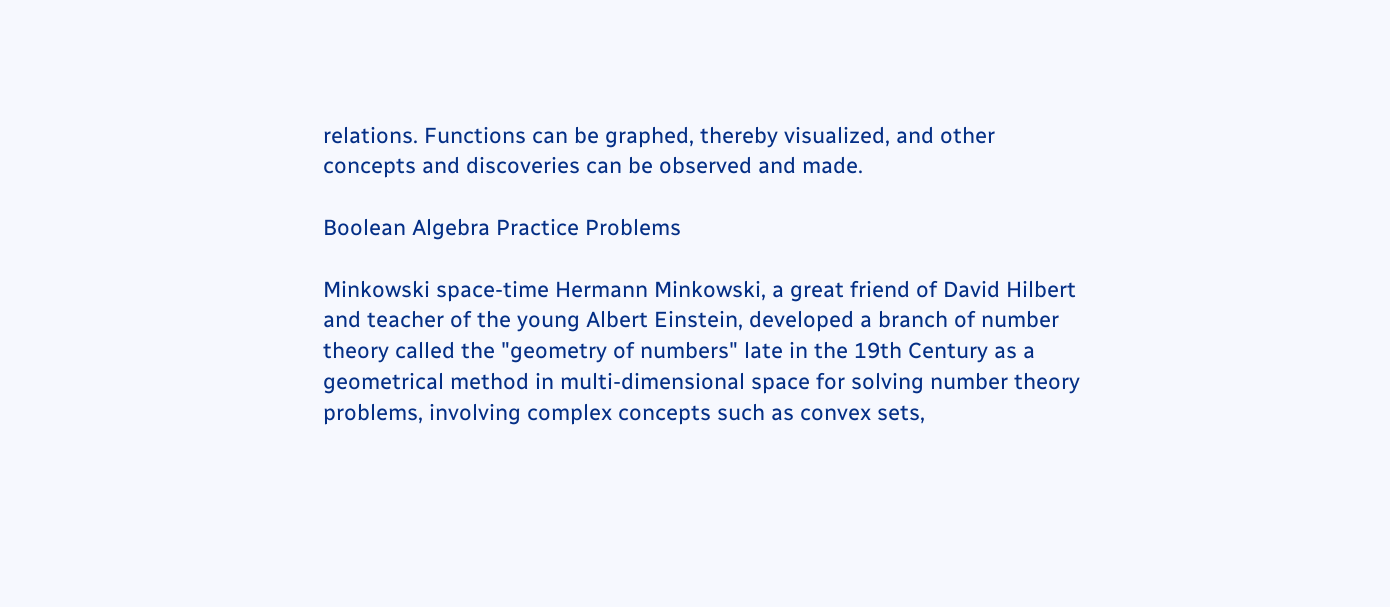relations. Functions can be graphed, thereby visualized, and other concepts and discoveries can be observed and made.

Boolean Algebra Practice Problems

Minkowski space-time Hermann Minkowski, a great friend of David Hilbert and teacher of the young Albert Einstein, developed a branch of number theory called the "geometry of numbers" late in the 19th Century as a geometrical method in multi-dimensional space for solving number theory problems, involving complex concepts such as convex sets,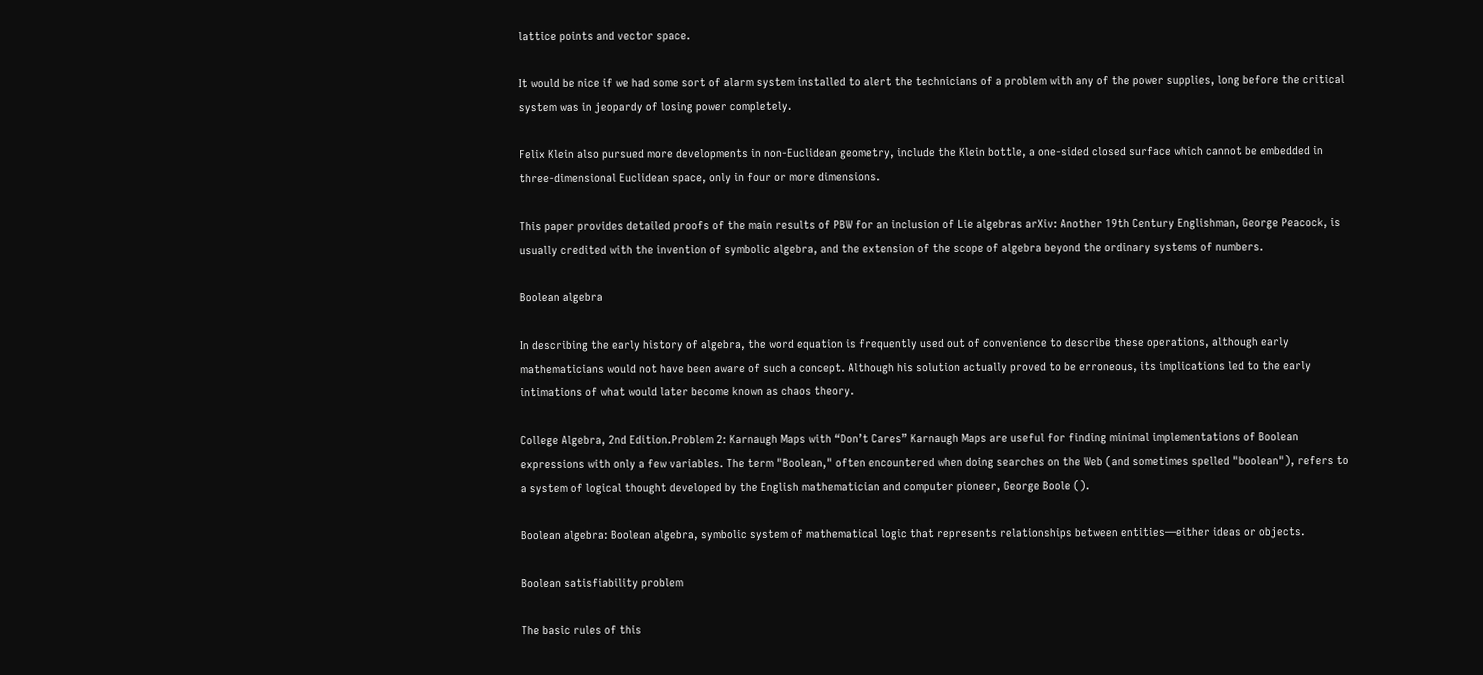lattice points and vector space.

It would be nice if we had some sort of alarm system installed to alert the technicians of a problem with any of the power supplies, long before the critical system was in jeopardy of losing power completely.

Felix Klein also pursued more developments in non-Euclidean geometry, include the Klein bottle, a one-sided closed surface which cannot be embedded in three-dimensional Euclidean space, only in four or more dimensions.

This paper provides detailed proofs of the main results of PBW for an inclusion of Lie algebras arXiv: Another 19th Century Englishman, George Peacock, is usually credited with the invention of symbolic algebra, and the extension of the scope of algebra beyond the ordinary systems of numbers.

Boolean algebra

In describing the early history of algebra, the word equation is frequently used out of convenience to describe these operations, although early mathematicians would not have been aware of such a concept. Although his solution actually proved to be erroneous, its implications led to the early intimations of what would later become known as chaos theory.

College Algebra, 2nd Edition.Problem 2: Karnaugh Maps with “Don’t Cares” Karnaugh Maps are useful for finding minimal implementations of Boolean expressions with only a few variables. The term "Boolean," often encountered when doing searches on the Web (and sometimes spelled "boolean"), refers to a system of logical thought developed by the English mathematician and computer pioneer, George Boole ().

Boolean algebra: Boolean algebra, symbolic system of mathematical logic that represents relationships between entities—either ideas or objects.

Boolean satisfiability problem

The basic rules of this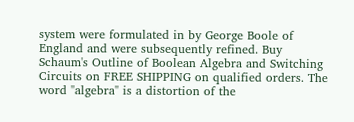system were formulated in by George Boole of England and were subsequently refined. Buy Schaum's Outline of Boolean Algebra and Switching Circuits on FREE SHIPPING on qualified orders. The word "algebra" is a distortion of the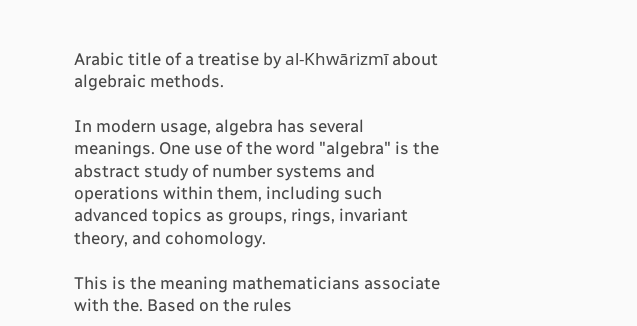Arabic title of a treatise by al-Khwārizmī about algebraic methods.

In modern usage, algebra has several meanings. One use of the word "algebra" is the abstract study of number systems and operations within them, including such advanced topics as groups, rings, invariant theory, and cohomology.

This is the meaning mathematicians associate with the. Based on the rules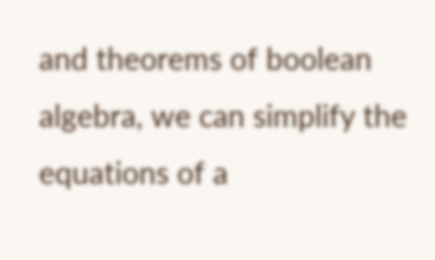and theorems of boolean algebra, we can simplify the equations of a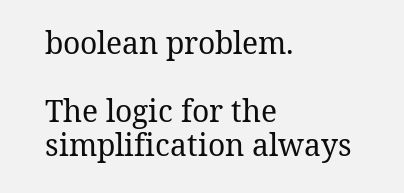boolean problem.

The logic for the simplification always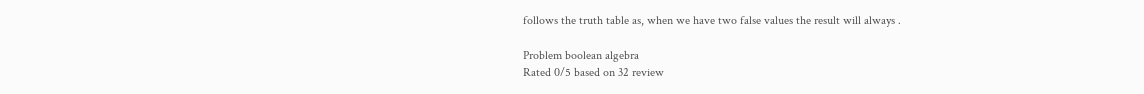follows the truth table as, when we have two false values the result will always .

Problem boolean algebra
Rated 0/5 based on 32 review